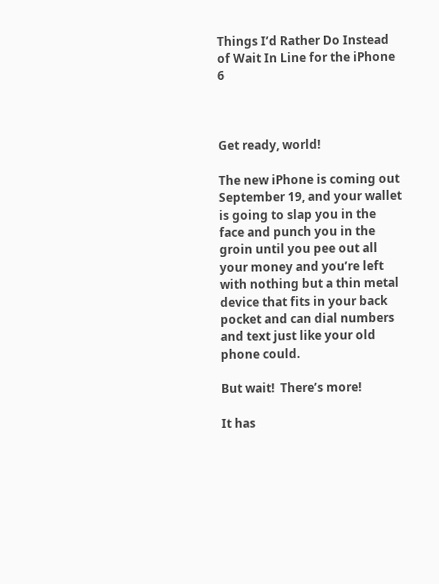Things I’d Rather Do Instead of Wait In Line for the iPhone 6



Get ready, world!

The new iPhone is coming out September 19, and your wallet is going to slap you in the face and punch you in the groin until you pee out all your money and you’re left with nothing but a thin metal device that fits in your back pocket and can dial numbers and text just like your old phone could.

But wait!  There’s more!

It has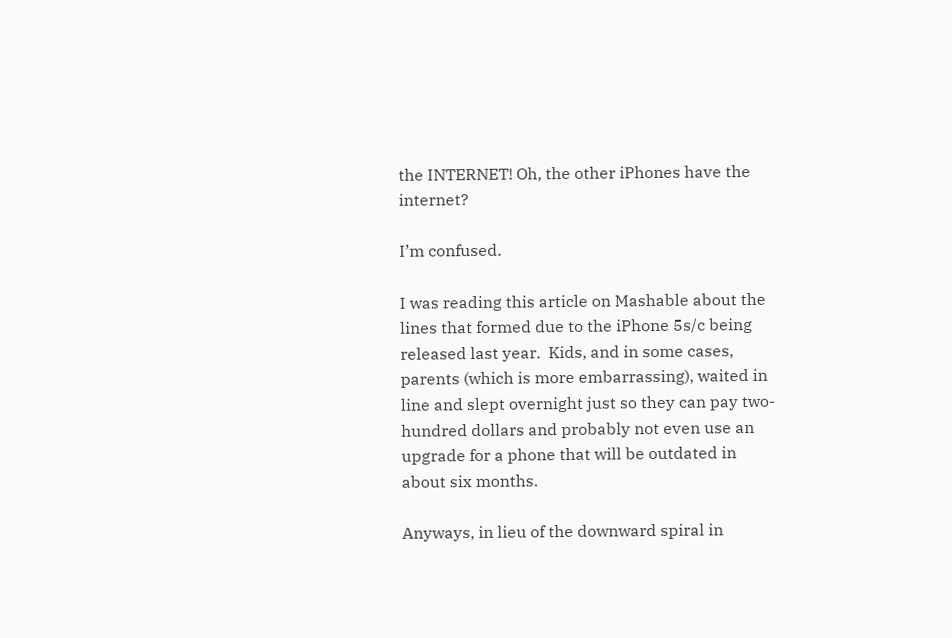the INTERNET! Oh, the other iPhones have the internet?

I’m confused.

I was reading this article on Mashable about the lines that formed due to the iPhone 5s/c being released last year.  Kids, and in some cases, parents (which is more embarrassing), waited in line and slept overnight just so they can pay two-hundred dollars and probably not even use an upgrade for a phone that will be outdated in about six months.

Anyways, in lieu of the downward spiral in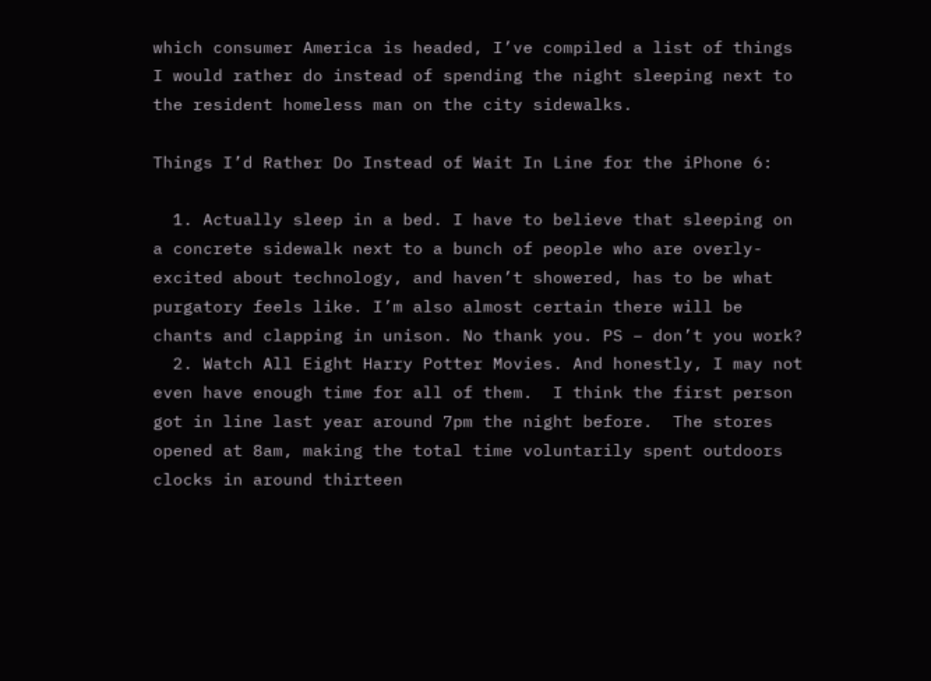which consumer America is headed, I’ve compiled a list of things I would rather do instead of spending the night sleeping next to the resident homeless man on the city sidewalks.

Things I’d Rather Do Instead of Wait In Line for the iPhone 6:

  1. Actually sleep in a bed. I have to believe that sleeping on a concrete sidewalk next to a bunch of people who are overly-excited about technology, and haven’t showered, has to be what purgatory feels like. I’m also almost certain there will be chants and clapping in unison. No thank you. PS – don’t you work?
  2. Watch All Eight Harry Potter Movies. And honestly, I may not even have enough time for all of them.  I think the first person got in line last year around 7pm the night before.  The stores opened at 8am, making the total time voluntarily spent outdoors clocks in around thirteen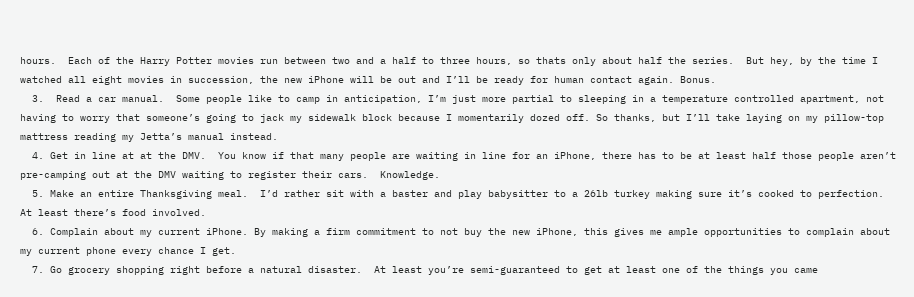hours.  Each of the Harry Potter movies run between two and a half to three hours, so thats only about half the series.  But hey, by the time I watched all eight movies in succession, the new iPhone will be out and I’ll be ready for human contact again. Bonus.
  3.  Read a car manual.  Some people like to camp in anticipation, I’m just more partial to sleeping in a temperature controlled apartment, not having to worry that someone’s going to jack my sidewalk block because I momentarily dozed off. So thanks, but I’ll take laying on my pillow-top mattress reading my Jetta’s manual instead.
  4. Get in line at at the DMV.  You know if that many people are waiting in line for an iPhone, there has to be at least half those people aren’t pre-camping out at the DMV waiting to register their cars.  Knowledge.
  5. Make an entire Thanksgiving meal.  I’d rather sit with a baster and play babysitter to a 26lb turkey making sure it’s cooked to perfection. At least there’s food involved.
  6. Complain about my current iPhone. By making a firm commitment to not buy the new iPhone, this gives me ample opportunities to complain about my current phone every chance I get.
  7. Go grocery shopping right before a natural disaster.  At least you’re semi-guaranteed to get at least one of the things you came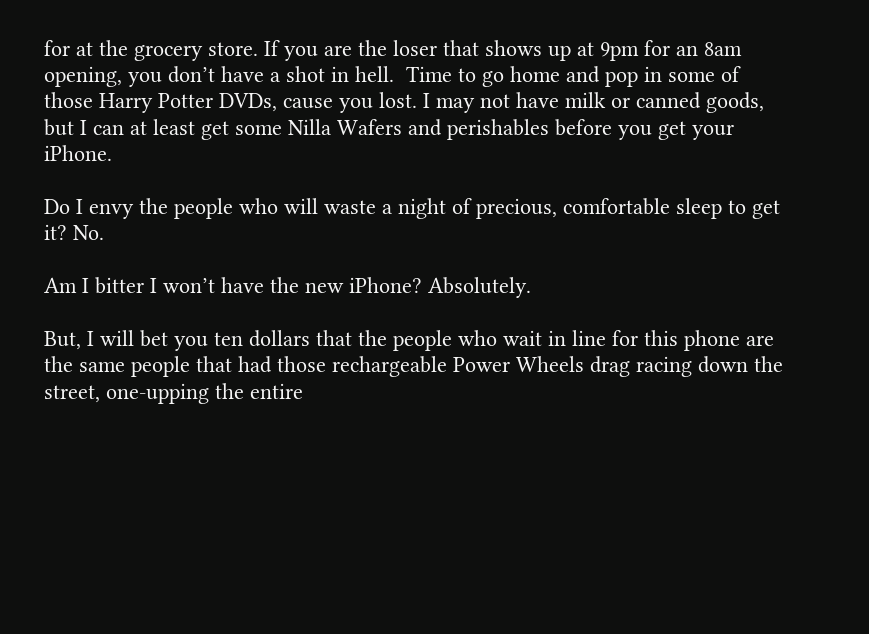for at the grocery store. If you are the loser that shows up at 9pm for an 8am opening, you don’t have a shot in hell.  Time to go home and pop in some of those Harry Potter DVDs, cause you lost. I may not have milk or canned goods, but I can at least get some Nilla Wafers and perishables before you get your iPhone.

Do I envy the people who will waste a night of precious, comfortable sleep to get it? No.

Am I bitter I won’t have the new iPhone? Absolutely.

But, I will bet you ten dollars that the people who wait in line for this phone are the same people that had those rechargeable Power Wheels drag racing down the street, one-upping the entire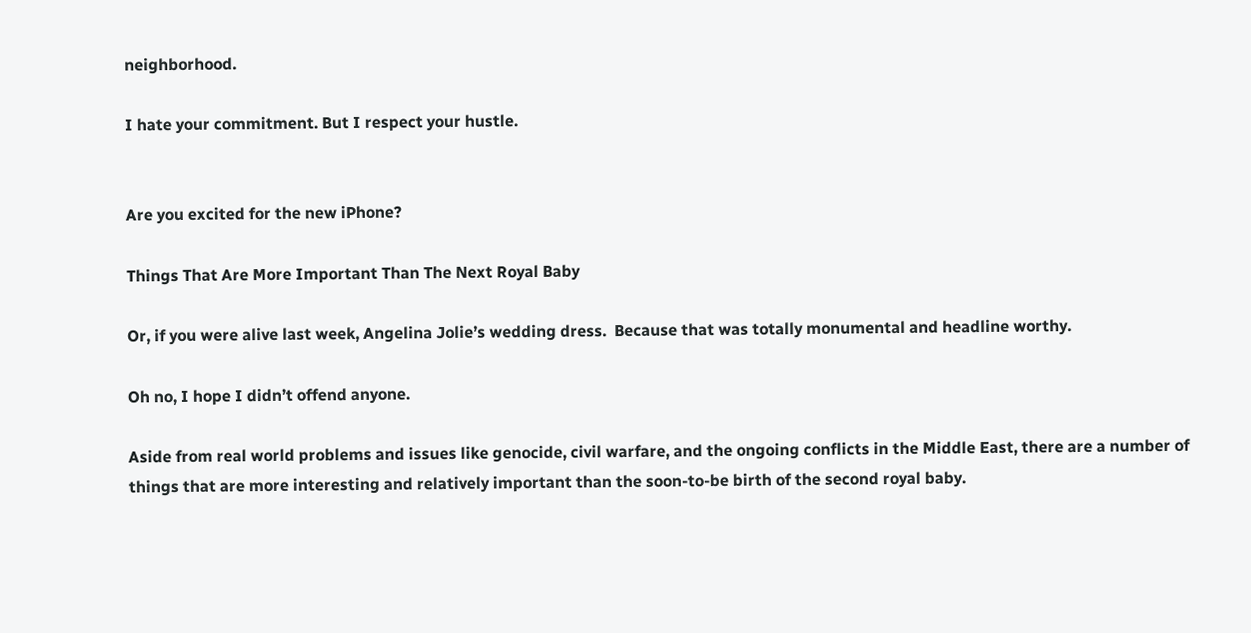neighborhood.

I hate your commitment. But I respect your hustle.


Are you excited for the new iPhone?

Things That Are More Important Than The Next Royal Baby

Or, if you were alive last week, Angelina Jolie’s wedding dress.  Because that was totally monumental and headline worthy.

Oh no, I hope I didn’t offend anyone.

Aside from real world problems and issues like genocide, civil warfare, and the ongoing conflicts in the Middle East, there are a number of things that are more interesting and relatively important than the soon-to-be birth of the second royal baby.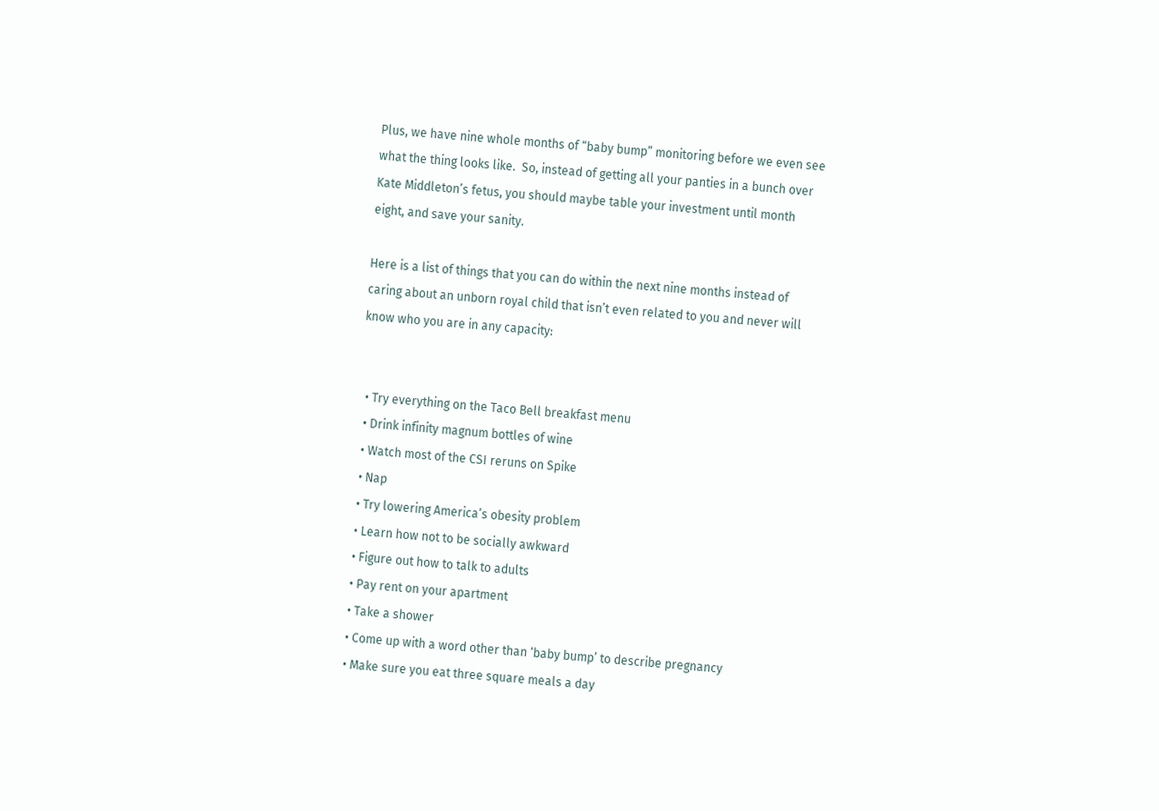Plus, we have nine whole months of “baby bump” monitoring before we even see what the thing looks like.  So, instead of getting all your panties in a bunch over Kate Middleton’s fetus, you should maybe table your investment until month eight, and save your sanity.

Here is a list of things that you can do within the next nine months instead of caring about an unborn royal child that isn’t even related to you and never will know who you are in any capacity:


  • Try everything on the Taco Bell breakfast menu
  • Drink infinity magnum bottles of wine
  • Watch most of the CSI reruns on Spike
  • Nap
  • Try lowering America’s obesity problem
  • Learn how not to be socially awkward
  • Figure out how to talk to adults
  • Pay rent on your apartment
  • Take a shower
  • Come up with a word other than ‘baby bump’ to describe pregnancy
  • Make sure you eat three square meals a day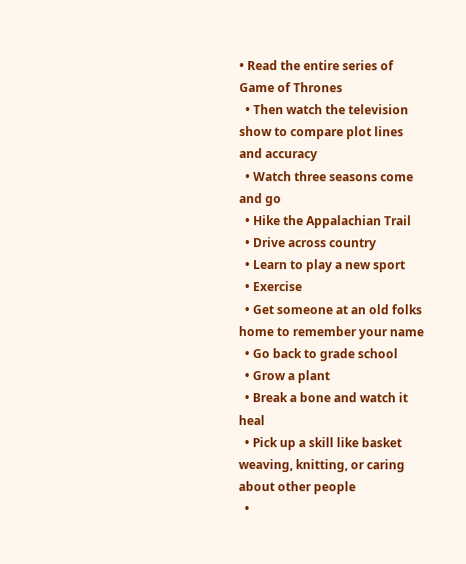• Read the entire series of Game of Thrones
  • Then watch the television show to compare plot lines and accuracy
  • Watch three seasons come and go
  • Hike the Appalachian Trail
  • Drive across country
  • Learn to play a new sport
  • Exercise
  • Get someone at an old folks home to remember your name
  • Go back to grade school
  • Grow a plant
  • Break a bone and watch it heal
  • Pick up a skill like basket weaving, knitting, or caring about other people
  •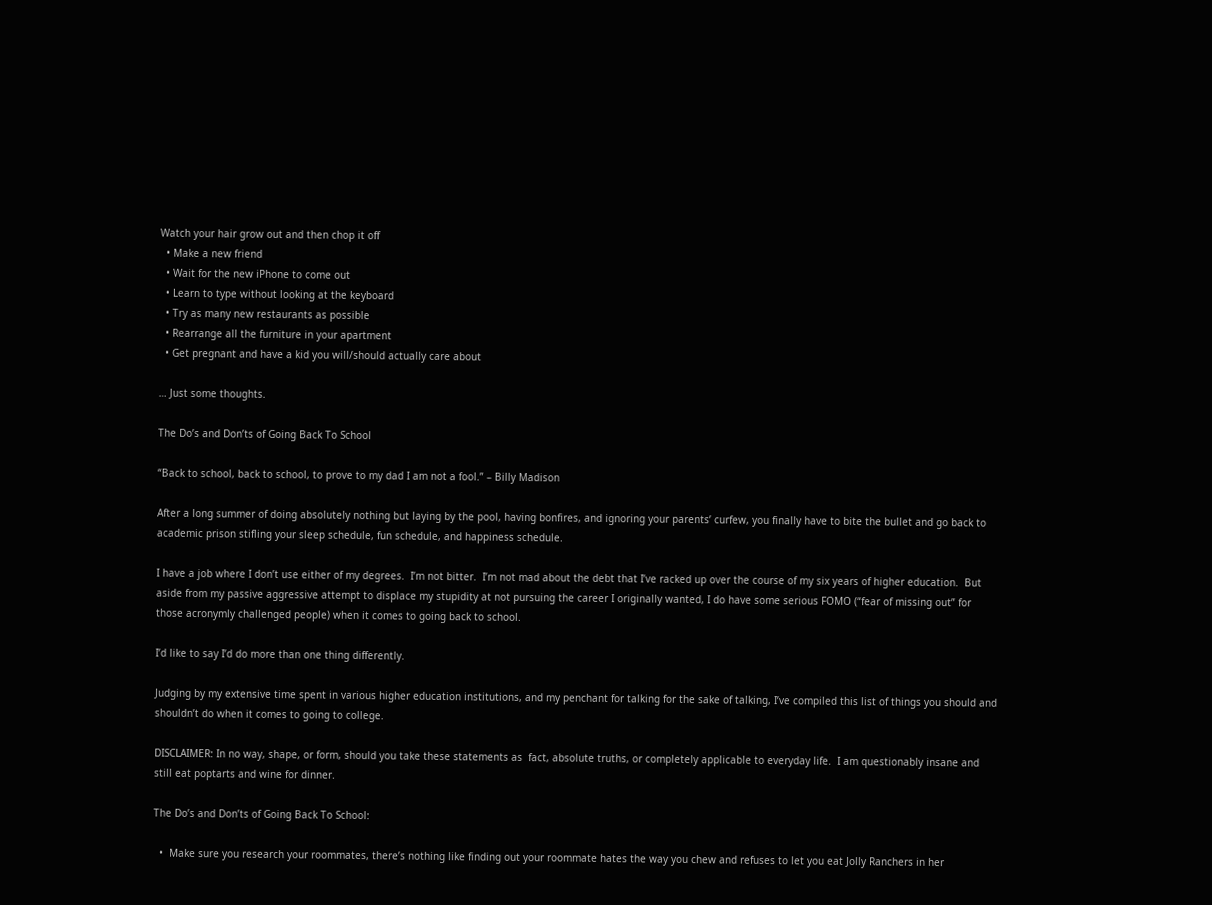Watch your hair grow out and then chop it off
  • Make a new friend
  • Wait for the new iPhone to come out
  • Learn to type without looking at the keyboard
  • Try as many new restaurants as possible
  • Rearrange all the furniture in your apartment
  • Get pregnant and have a kid you will/should actually care about

… Just some thoughts.

The Do’s and Don’ts of Going Back To School

“Back to school, back to school, to prove to my dad I am not a fool.” – Billy Madison

After a long summer of doing absolutely nothing but laying by the pool, having bonfires, and ignoring your parents’ curfew, you finally have to bite the bullet and go back to academic prison stifling your sleep schedule, fun schedule, and happiness schedule.

I have a job where I don’t use either of my degrees.  I’m not bitter.  I’m not mad about the debt that I’ve racked up over the course of my six years of higher education.  But aside from my passive aggressive attempt to displace my stupidity at not pursuing the career I originally wanted, I do have some serious FOMO (“fear of missing out” for those acronymly challenged people) when it comes to going back to school.

I’d like to say I’d do more than one thing differently.

Judging by my extensive time spent in various higher education institutions, and my penchant for talking for the sake of talking, I’ve compiled this list of things you should and shouldn’t do when it comes to going to college.

DISCLAIMER: In no way, shape, or form, should you take these statements as  fact, absolute truths, or completely applicable to everyday life.  I am questionably insane and still eat poptarts and wine for dinner.

The Do’s and Don’ts of Going Back To School:

  •  Make sure you research your roommates, there’s nothing like finding out your roommate hates the way you chew and refuses to let you eat Jolly Ranchers in her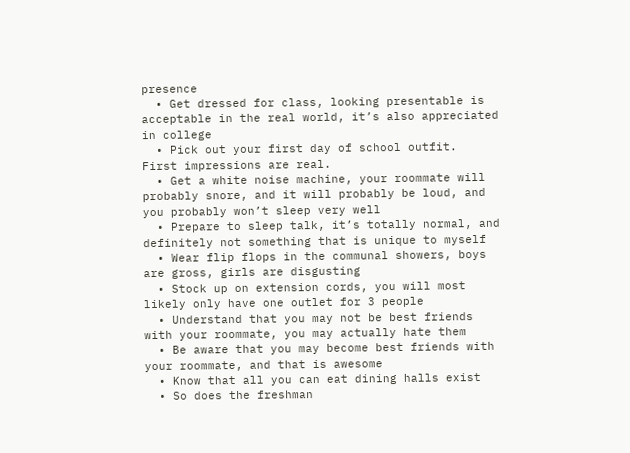presence
  • Get dressed for class, looking presentable is acceptable in the real world, it’s also appreciated in college
  • Pick out your first day of school outfit.  First impressions are real.
  • Get a white noise machine, your roommate will probably snore, and it will probably be loud, and you probably won’t sleep very well
  • Prepare to sleep talk, it’s totally normal, and definitely not something that is unique to myself
  • Wear flip flops in the communal showers, boys are gross, girls are disgusting
  • Stock up on extension cords, you will most likely only have one outlet for 3 people
  • Understand that you may not be best friends with your roommate, you may actually hate them
  • Be aware that you may become best friends with your roommate, and that is awesome
  • Know that all you can eat dining halls exist
  • So does the freshman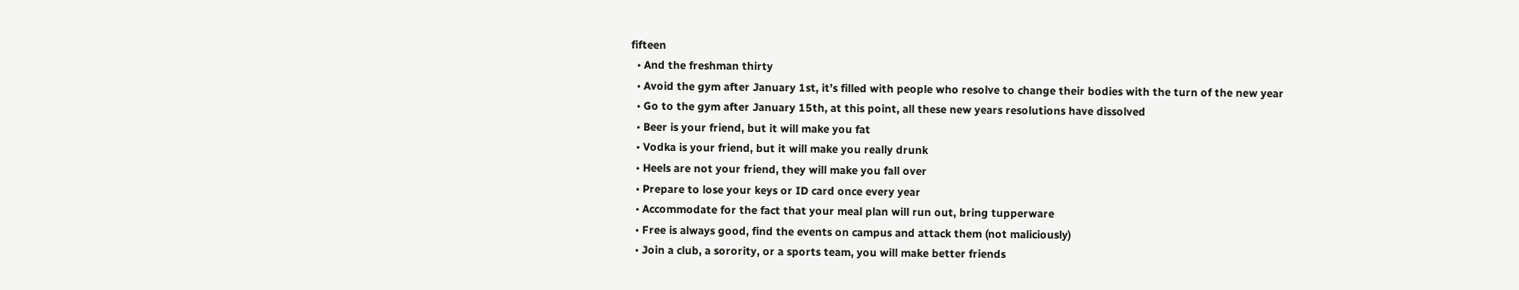fifteen
  • And the freshman thirty
  • Avoid the gym after January 1st, it’s filled with people who resolve to change their bodies with the turn of the new year
  • Go to the gym after January 15th, at this point, all these new years resolutions have dissolved
  • Beer is your friend, but it will make you fat
  • Vodka is your friend, but it will make you really drunk
  • Heels are not your friend, they will make you fall over
  • Prepare to lose your keys or ID card once every year
  • Accommodate for the fact that your meal plan will run out, bring tupperware
  • Free is always good, find the events on campus and attack them (not maliciously)
  • Join a club, a sorority, or a sports team, you will make better friends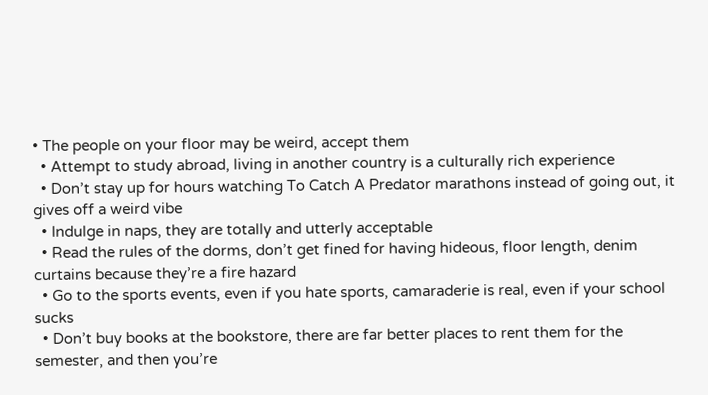• The people on your floor may be weird, accept them
  • Attempt to study abroad, living in another country is a culturally rich experience
  • Don’t stay up for hours watching To Catch A Predator marathons instead of going out, it gives off a weird vibe
  • Indulge in naps, they are totally and utterly acceptable
  • Read the rules of the dorms, don’t get fined for having hideous, floor length, denim curtains because they’re a fire hazard
  • Go to the sports events, even if you hate sports, camaraderie is real, even if your school sucks
  • Don’t buy books at the bookstore, there are far better places to rent them for the semester, and then you’re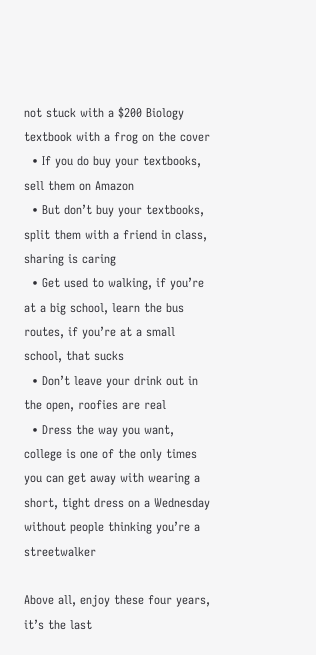not stuck with a $200 Biology textbook with a frog on the cover
  • If you do buy your textbooks, sell them on Amazon
  • But don’t buy your textbooks, split them with a friend in class, sharing is caring
  • Get used to walking, if you’re at a big school, learn the bus routes, if you’re at a small school, that sucks
  • Don’t leave your drink out in the open, roofies are real
  • Dress the way you want, college is one of the only times you can get away with wearing a short, tight dress on a Wednesday without people thinking you’re a streetwalker

Above all, enjoy these four years, it’s the last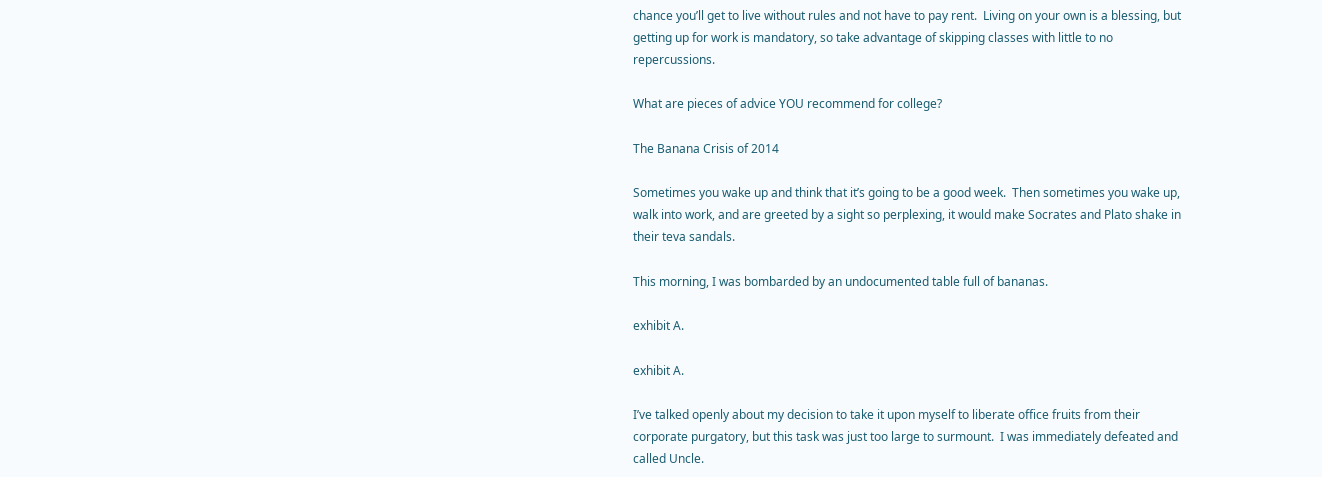chance you’ll get to live without rules and not have to pay rent.  Living on your own is a blessing, but getting up for work is mandatory, so take advantage of skipping classes with little to no repercussions.

What are pieces of advice YOU recommend for college?

The Banana Crisis of 2014

Sometimes you wake up and think that it’s going to be a good week.  Then sometimes you wake up, walk into work, and are greeted by a sight so perplexing, it would make Socrates and Plato shake in their teva sandals.

This morning, I was bombarded by an undocumented table full of bananas.

exhibit A.

exhibit A.

I’ve talked openly about my decision to take it upon myself to liberate office fruits from their corporate purgatory, but this task was just too large to surmount.  I was immediately defeated and called Uncle.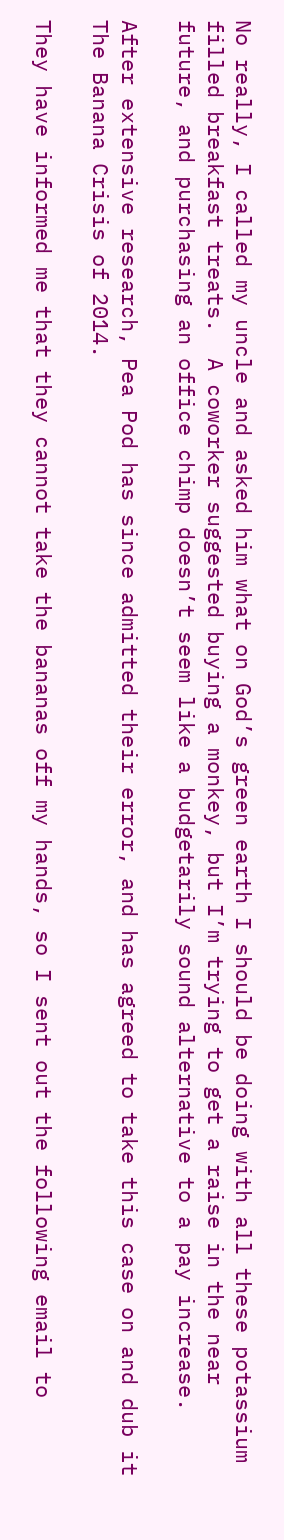No really, I called my uncle and asked him what on God’s green earth I should be doing with all these potassium filled breakfast treats.  A coworker suggested buying a monkey, but I’m trying to get a raise in the near future, and purchasing an office chimp doesn’t seem like a budgetarily sound alternative to a pay increase.

After extensive research, Pea Pod has since admitted their error, and has agreed to take this case on and dub it The Banana Crisis of 2014.

They have informed me that they cannot take the bananas off my hands, so I sent out the following email to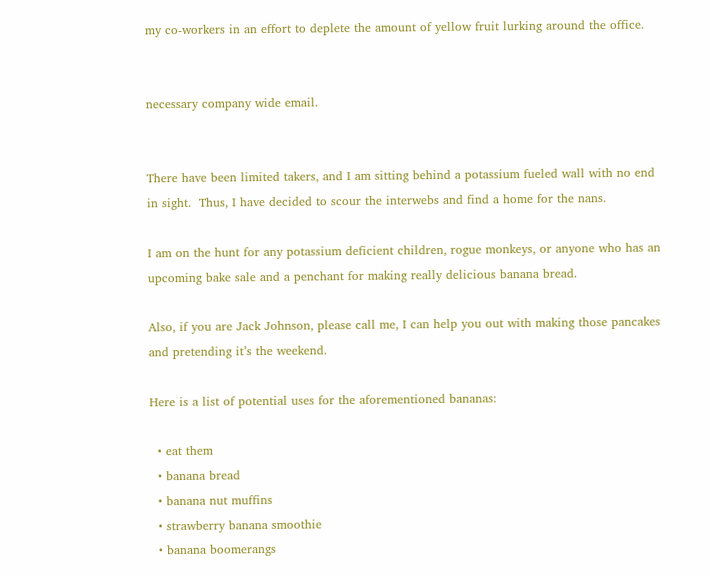my co-workers in an effort to deplete the amount of yellow fruit lurking around the office.


necessary company wide email.


There have been limited takers, and I am sitting behind a potassium fueled wall with no end in sight.  Thus, I have decided to scour the interwebs and find a home for the nans.

I am on the hunt for any potassium deficient children, rogue monkeys, or anyone who has an upcoming bake sale and a penchant for making really delicious banana bread.

Also, if you are Jack Johnson, please call me, I can help you out with making those pancakes and pretending it’s the weekend.

Here is a list of potential uses for the aforementioned bananas:

  • eat them
  • banana bread
  • banana nut muffins
  • strawberry banana smoothie
  • banana boomerangs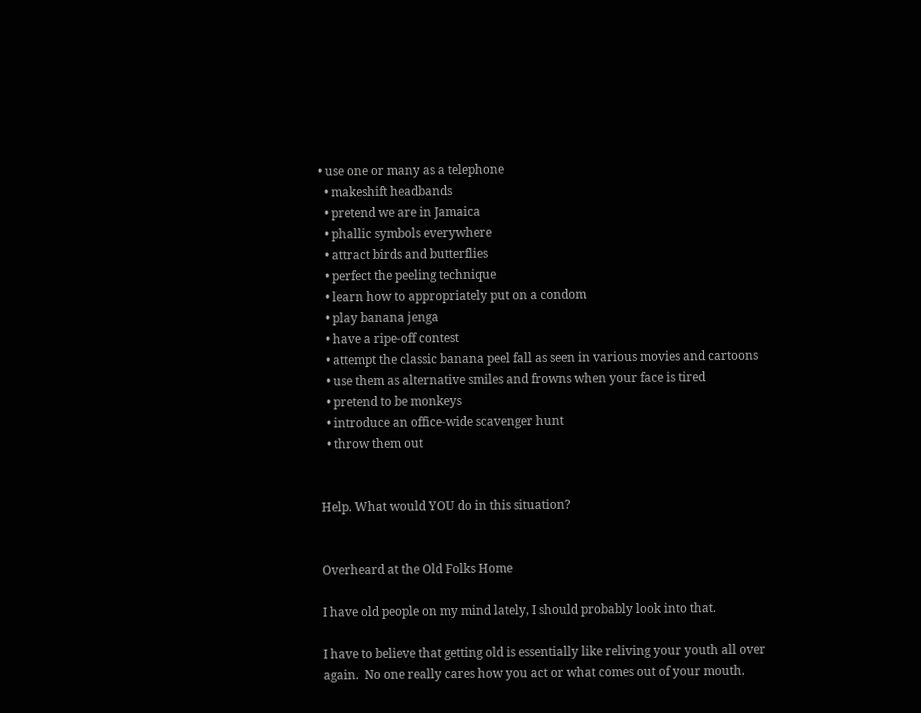• use one or many as a telephone
  • makeshift headbands
  • pretend we are in Jamaica
  • phallic symbols everywhere
  • attract birds and butterflies
  • perfect the peeling technique
  • learn how to appropriately put on a condom
  • play banana jenga
  • have a ripe-off contest
  • attempt the classic banana peel fall as seen in various movies and cartoons
  • use them as alternative smiles and frowns when your face is tired
  • pretend to be monkeys
  • introduce an office-wide scavenger hunt
  • throw them out


Help. What would YOU do in this situation?


Overheard at the Old Folks Home

I have old people on my mind lately, I should probably look into that.

I have to believe that getting old is essentially like reliving your youth all over again.  No one really cares how you act or what comes out of your mouth.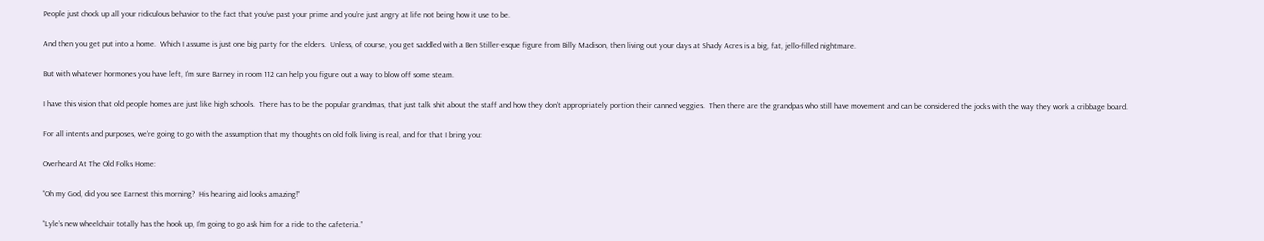People just chock up all your ridiculous behavior to the fact that you’ve past your prime and you’re just angry at life not being how it use to be.

And then you get put into a home.  Which I assume is just one big party for the elders.  Unless, of course, you get saddled with a Ben Stiller-esque figure from Billy Madison, then living out your days at Shady Acres is a big, fat, jello-filled nightmare.

But with whatever hormones you have left, I’m sure Barney in room 112 can help you figure out a way to blow off some steam.

I have this vision that old people homes are just like high schools.  There has to be the popular grandmas, that just talk shit about the staff and how they don’t appropriately portion their canned veggies.  Then there are the grandpas who still have movement and can be considered the jocks with the way they work a cribbage board.

For all intents and purposes, we’re going to go with the assumption that my thoughts on old folk living is real, and for that I bring you:

Overheard At The Old Folks Home:

“Oh my God, did you see Earnest this morning?  His hearing aid looks amazing!”

“Lyle’s new wheelchair totally has the hook up, I’m going to go ask him for a ride to the cafeteria.”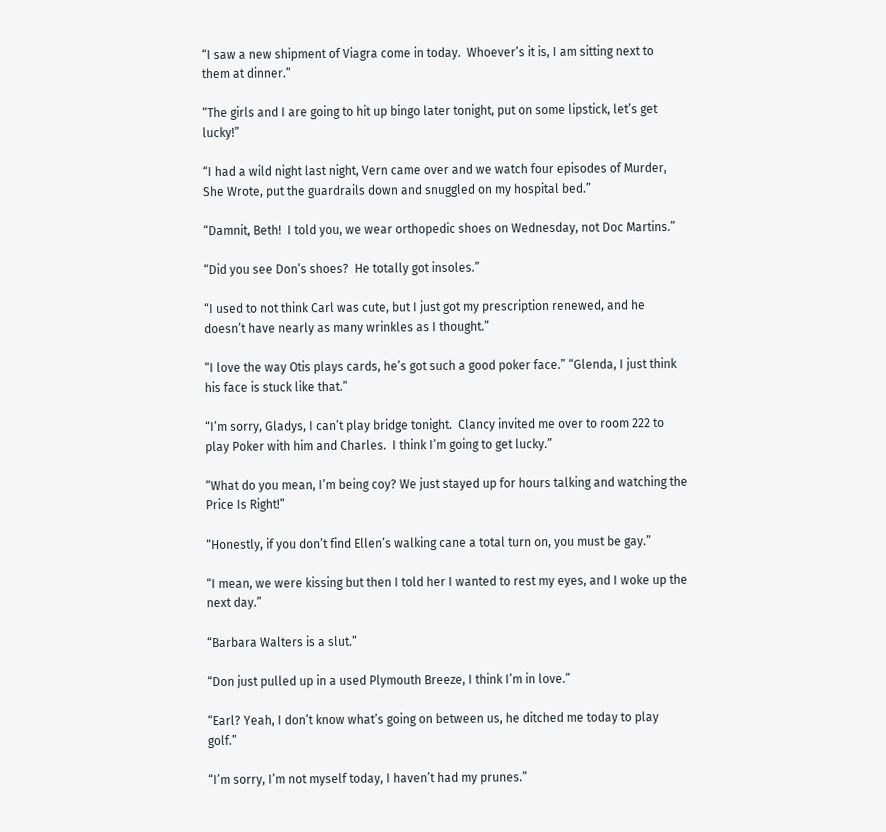“I saw a new shipment of Viagra come in today.  Whoever’s it is, I am sitting next to them at dinner.”

“The girls and I are going to hit up bingo later tonight, put on some lipstick, let’s get lucky!”

“I had a wild night last night, Vern came over and we watch four episodes of Murder, She Wrote, put the guardrails down and snuggled on my hospital bed.”

“Damnit, Beth!  I told you, we wear orthopedic shoes on Wednesday, not Doc Martins.”

“Did you see Don’s shoes?  He totally got insoles.”

“I used to not think Carl was cute, but I just got my prescription renewed, and he doesn’t have nearly as many wrinkles as I thought.”

“I love the way Otis plays cards, he’s got such a good poker face.” “Glenda, I just think his face is stuck like that.”

“I’m sorry, Gladys, I can’t play bridge tonight.  Clancy invited me over to room 222 to play Poker with him and Charles.  I think I’m going to get lucky.”

“What do you mean, I’m being coy? We just stayed up for hours talking and watching the Price Is Right!”

“Honestly, if you don’t find Ellen’s walking cane a total turn on, you must be gay.”

“I mean, we were kissing but then I told her I wanted to rest my eyes, and I woke up the next day.”

“Barbara Walters is a slut.”

“Don just pulled up in a used Plymouth Breeze, I think I’m in love.”

“Earl? Yeah, I don’t know what’s going on between us, he ditched me today to play golf.”

“I’m sorry, I’m not myself today, I haven’t had my prunes.”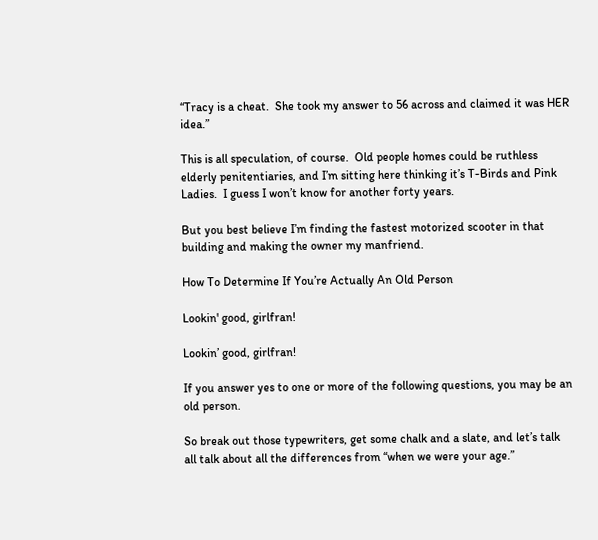“Tracy is a cheat.  She took my answer to 56 across and claimed it was HER idea.”

This is all speculation, of course.  Old people homes could be ruthless elderly penitentiaries, and I’m sitting here thinking it’s T-Birds and Pink Ladies.  I guess I won’t know for another forty years.

But you best believe I’m finding the fastest motorized scooter in that building and making the owner my manfriend.

How To Determine If You’re Actually An Old Person

Lookin' good, girlfran!

Lookin’ good, girlfran!

If you answer yes to one or more of the following questions, you may be an old person.

So break out those typewriters, get some chalk and a slate, and let’s talk all talk about all the differences from “when we were your age.”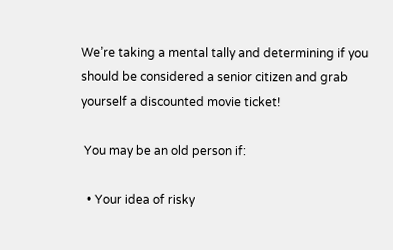We’re taking a mental tally and determining if you should be considered a senior citizen and grab yourself a discounted movie ticket!

 You may be an old person if:

  • Your idea of risky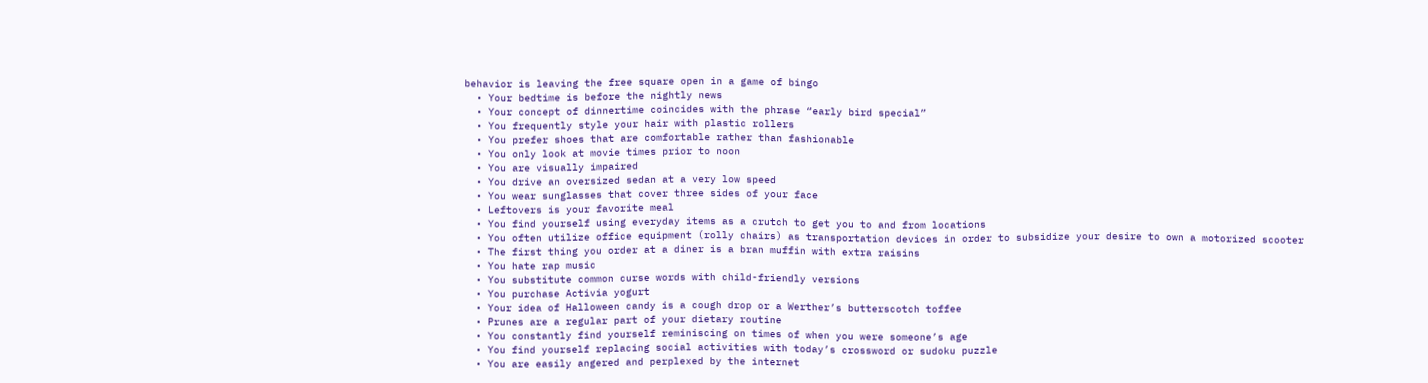behavior is leaving the free square open in a game of bingo
  • Your bedtime is before the nightly news
  • Your concept of dinnertime coincides with the phrase “early bird special”
  • You frequently style your hair with plastic rollers
  • You prefer shoes that are comfortable rather than fashionable
  • You only look at movie times prior to noon
  • You are visually impaired
  • You drive an oversized sedan at a very low speed
  • You wear sunglasses that cover three sides of your face
  • Leftovers is your favorite meal
  • You find yourself using everyday items as a crutch to get you to and from locations
  • You often utilize office equipment (rolly chairs) as transportation devices in order to subsidize your desire to own a motorized scooter
  • The first thing you order at a diner is a bran muffin with extra raisins
  • You hate rap music
  • You substitute common curse words with child-friendly versions
  • You purchase Activia yogurt
  • Your idea of Halloween candy is a cough drop or a Werther’s butterscotch toffee
  • Prunes are a regular part of your dietary routine
  • You constantly find yourself reminiscing on times of when you were someone’s age
  • You find yourself replacing social activities with today’s crossword or sudoku puzzle
  • You are easily angered and perplexed by the internet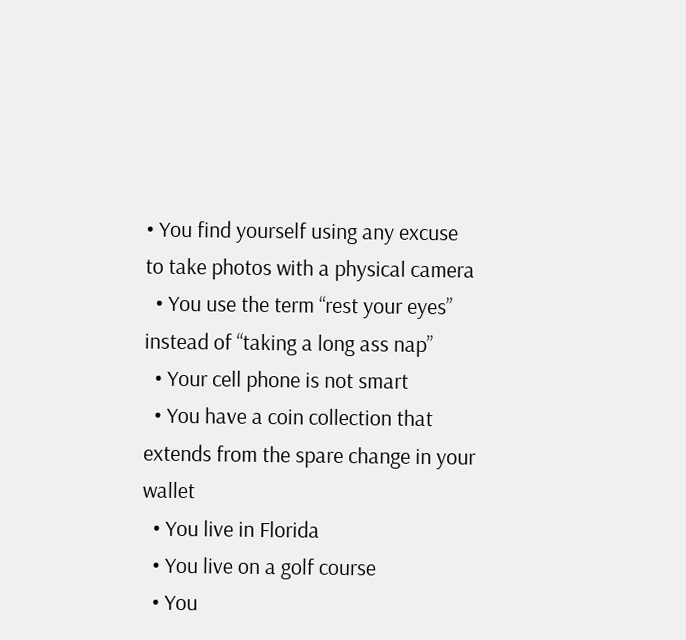• You find yourself using any excuse to take photos with a physical camera
  • You use the term “rest your eyes” instead of “taking a long ass nap”
  • Your cell phone is not smart
  • You have a coin collection that extends from the spare change in your wallet
  • You live in Florida
  • You live on a golf course
  • You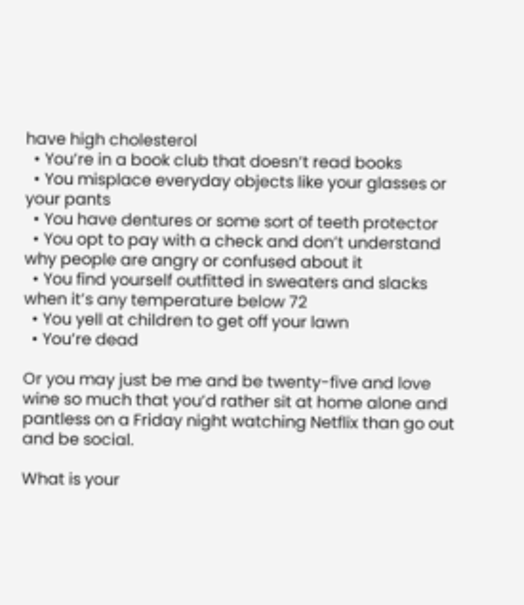have high cholesterol
  • You’re in a book club that doesn’t read books
  • You misplace everyday objects like your glasses or your pants
  • You have dentures or some sort of teeth protector
  • You opt to pay with a check and don’t understand why people are angry or confused about it
  • You find yourself outfitted in sweaters and slacks when it’s any temperature below 72
  • You yell at children to get off your lawn
  • You’re dead

Or you may just be me and be twenty-five and love wine so much that you’d rather sit at home alone and pantless on a Friday night watching Netflix than go out and be social.

What is your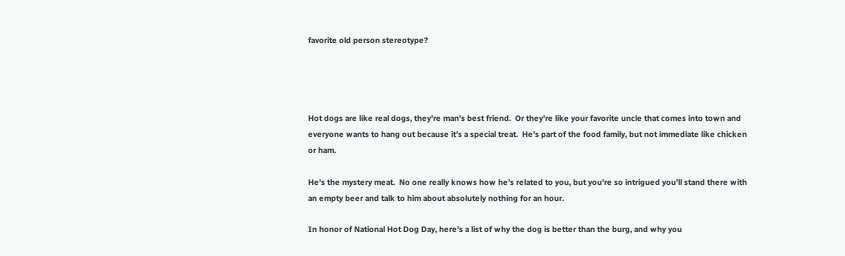favorite old person stereotype?




Hot dogs are like real dogs, they’re man’s best friend.  Or they’re like your favorite uncle that comes into town and everyone wants to hang out because it’s a special treat.  He’s part of the food family, but not immediate like chicken or ham.

He’s the mystery meat.  No one really knows how he’s related to you, but you’re so intrigued you’ll stand there with an empty beer and talk to him about absolutely nothing for an hour.

In honor of National Hot Dog Day, here’s a list of why the dog is better than the burg, and why you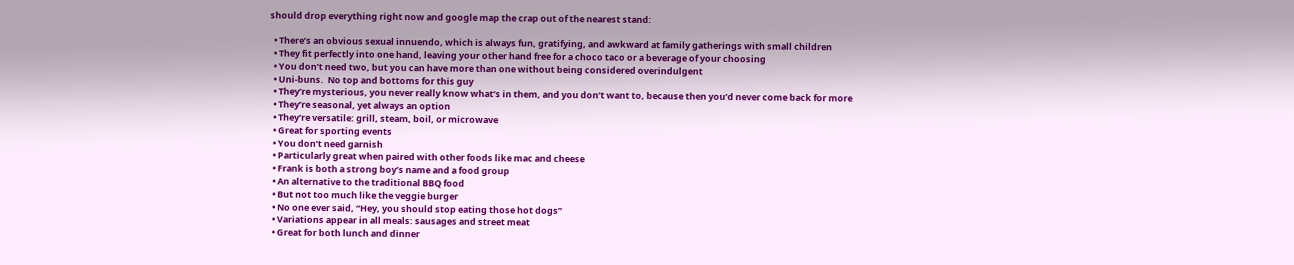should drop everything right now and google map the crap out of the nearest stand:

  • There’s an obvious sexual innuendo, which is always fun, gratifying, and awkward at family gatherings with small children
  • They fit perfectly into one hand, leaving your other hand free for a choco taco or a beverage of your choosing
  • You don’t need two, but you can have more than one without being considered overindulgent
  • Uni-buns.  No top and bottoms for this guy
  • They’re mysterious, you never really know what’s in them, and you don’t want to, because then you’d never come back for more
  • They’re seasonal, yet always an option
  • They’re versatile: grill, steam, boil, or microwave
  • Great for sporting events
  • You don’t need garnish
  • Particularly great when paired with other foods like mac and cheese
  • Frank is both a strong boy’s name and a food group
  • An alternative to the traditional BBQ food
  • But not too much like the veggie burger
  • No one ever said, “Hey, you should stop eating those hot dogs”
  • Variations appear in all meals: sausages and street meat
  • Great for both lunch and dinner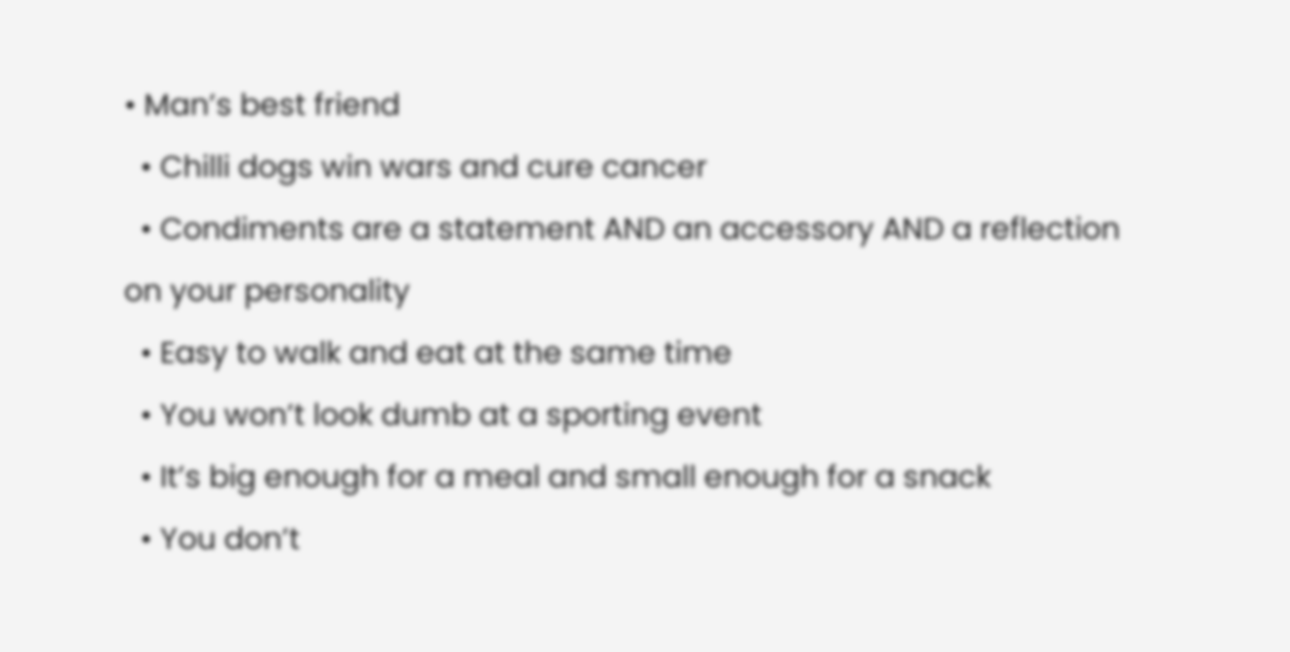• Man’s best friend
  • Chilli dogs win wars and cure cancer
  • Condiments are a statement AND an accessory AND a reflection on your personality
  • Easy to walk and eat at the same time
  • You won’t look dumb at a sporting event
  • It’s big enough for a meal and small enough for a snack
  • You don’t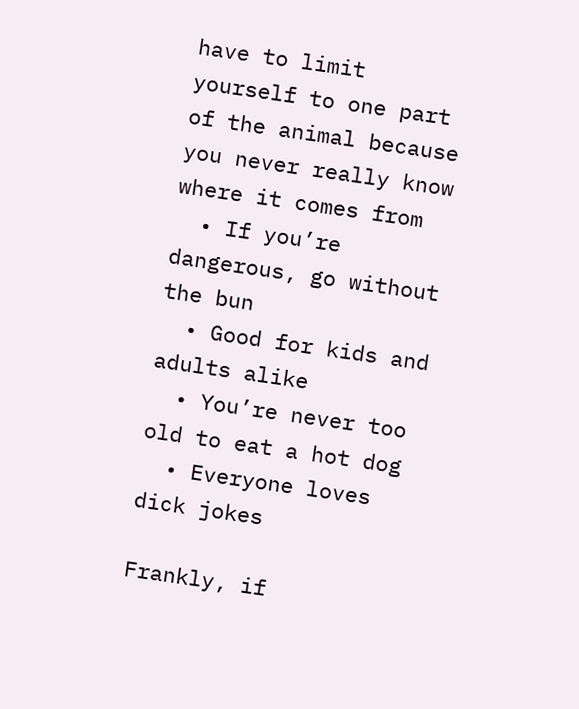have to limit yourself to one part of the animal because you never really know where it comes from
  • If you’re dangerous, go without the bun
  • Good for kids and adults alike
  • You’re never too old to eat a hot dog
  • Everyone loves dick jokes

Frankly, if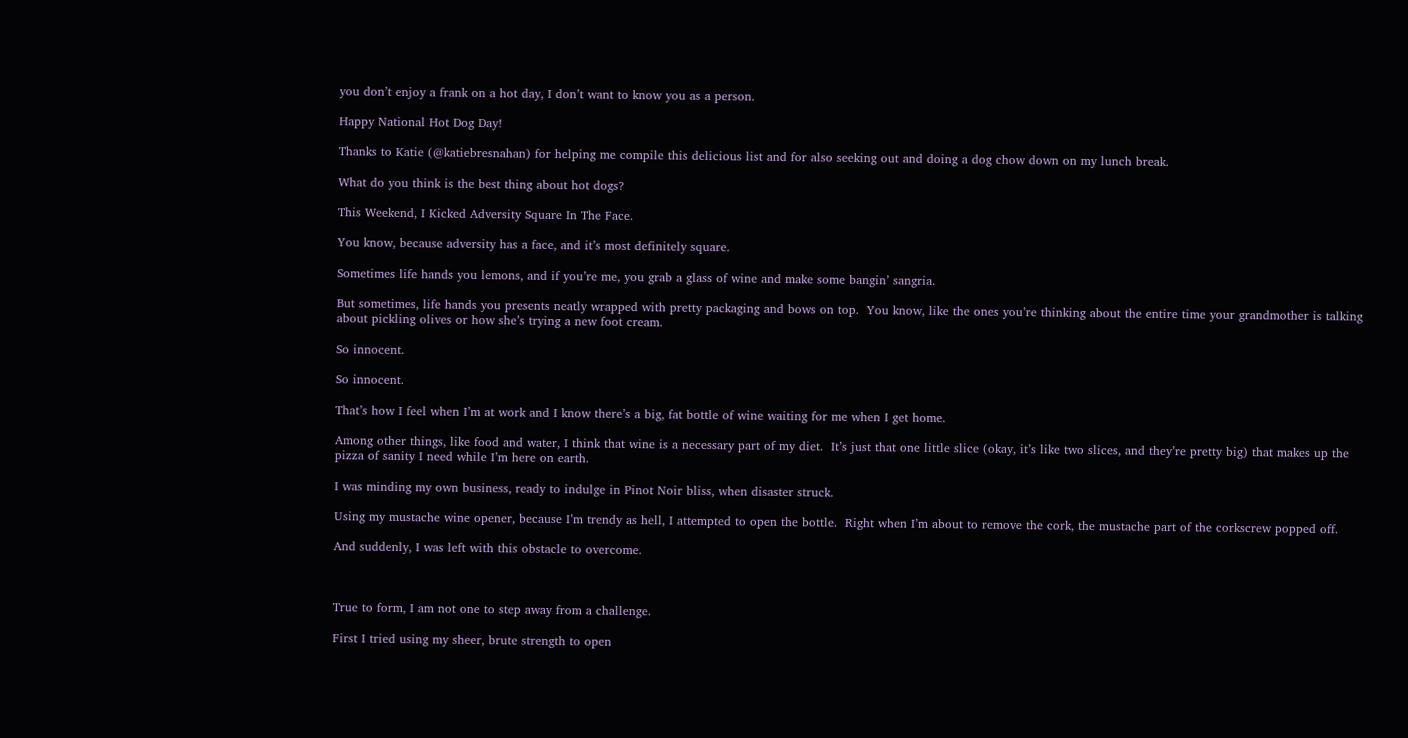you don’t enjoy a frank on a hot day, I don’t want to know you as a person.

Happy National Hot Dog Day!

Thanks to Katie (@katiebresnahan) for helping me compile this delicious list and for also seeking out and doing a dog chow down on my lunch break.

What do you think is the best thing about hot dogs?

This Weekend, I Kicked Adversity Square In The Face.

You know, because adversity has a face, and it’s most definitely square.

Sometimes life hands you lemons, and if you’re me, you grab a glass of wine and make some bangin’ sangria.

But sometimes, life hands you presents neatly wrapped with pretty packaging and bows on top.  You know, like the ones you’re thinking about the entire time your grandmother is talking about pickling olives or how she’s trying a new foot cream.

So innocent.

So innocent.

That’s how I feel when I’m at work and I know there’s a big, fat bottle of wine waiting for me when I get home.

Among other things, like food and water, I think that wine is a necessary part of my diet.  It’s just that one little slice (okay, it’s like two slices, and they’re pretty big) that makes up the pizza of sanity I need while I’m here on earth.

I was minding my own business, ready to indulge in Pinot Noir bliss, when disaster struck.

Using my mustache wine opener, because I’m trendy as hell, I attempted to open the bottle.  Right when I’m about to remove the cork, the mustache part of the corkscrew popped off.

And suddenly, I was left with this obstacle to overcome.



True to form, I am not one to step away from a challenge.

First I tried using my sheer, brute strength to open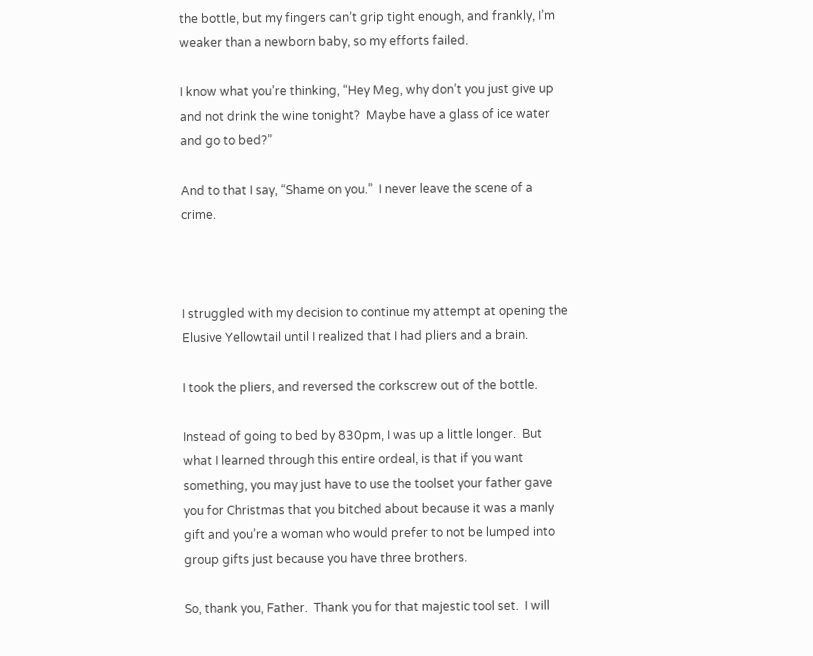the bottle, but my fingers can’t grip tight enough, and frankly, I’m weaker than a newborn baby, so my efforts failed.

I know what you’re thinking, “Hey Meg, why don’t you just give up and not drink the wine tonight?  Maybe have a glass of ice water and go to bed?”

And to that I say, “Shame on you.”  I never leave the scene of a crime.



I struggled with my decision to continue my attempt at opening the Elusive Yellowtail until I realized that I had pliers and a brain.

I took the pliers, and reversed the corkscrew out of the bottle.

Instead of going to bed by 830pm, I was up a little longer.  But what I learned through this entire ordeal, is that if you want something, you may just have to use the toolset your father gave you for Christmas that you bitched about because it was a manly gift and you’re a woman who would prefer to not be lumped into group gifts just because you have three brothers.

So, thank you, Father.  Thank you for that majestic tool set.  I will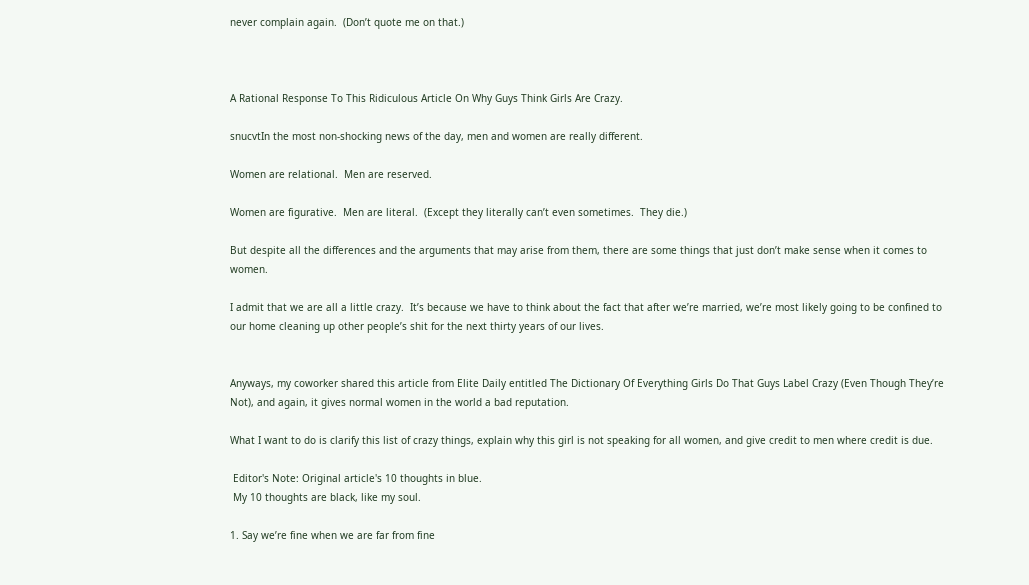never complain again.  (Don’t quote me on that.)



A Rational Response To This Ridiculous Article On Why Guys Think Girls Are Crazy.

snucvtIn the most non-shocking news of the day, men and women are really different.

Women are relational.  Men are reserved.

Women are figurative.  Men are literal.  (Except they literally can’t even sometimes.  They die.)

But despite all the differences and the arguments that may arise from them, there are some things that just don’t make sense when it comes to women.

I admit that we are all a little crazy.  It’s because we have to think about the fact that after we’re married, we’re most likely going to be confined to our home cleaning up other people’s shit for the next thirty years of our lives.


Anyways, my coworker shared this article from Elite Daily entitled The Dictionary Of Everything Girls Do That Guys Label Crazy (Even Though They’re Not), and again, it gives normal women in the world a bad reputation.

What I want to do is clarify this list of crazy things, explain why this girl is not speaking for all women, and give credit to men where credit is due.

 Editor's Note: Original article's 10 thoughts in blue.
 My 10 thoughts are black, like my soul.

1. Say we’re fine when we are far from fine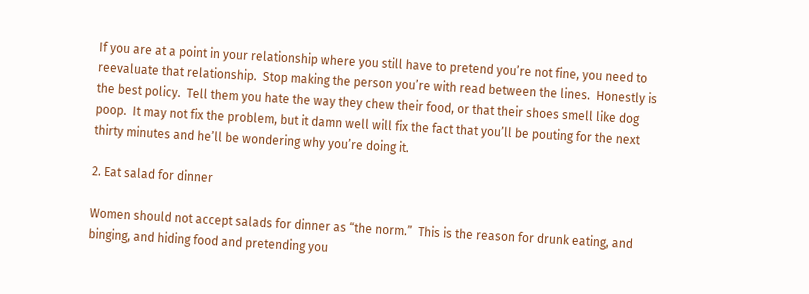If you are at a point in your relationship where you still have to pretend you’re not fine, you need to reevaluate that relationship.  Stop making the person you’re with read between the lines.  Honestly is the best policy.  Tell them you hate the way they chew their food, or that their shoes smell like dog poop.  It may not fix the problem, but it damn well will fix the fact that you’ll be pouting for the next thirty minutes and he’ll be wondering why you’re doing it.

2. Eat salad for dinner

Women should not accept salads for dinner as “the norm.”  This is the reason for drunk eating, and binging, and hiding food and pretending you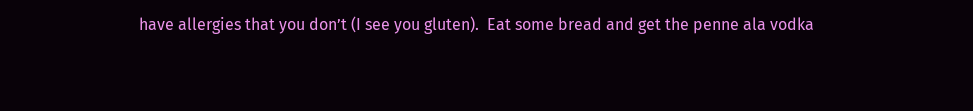have allergies that you don’t (I see you gluten).  Eat some bread and get the penne ala vodka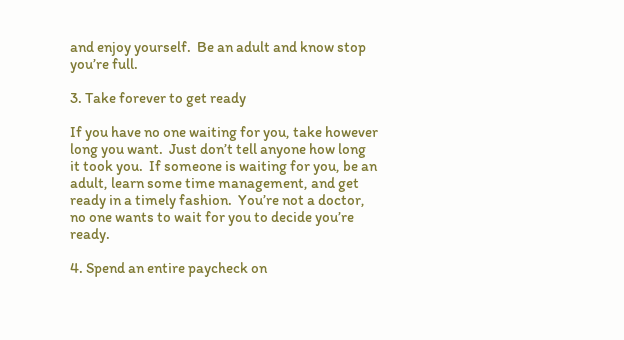and enjoy yourself.  Be an adult and know stop you’re full.

3. Take forever to get ready

If you have no one waiting for you, take however long you want.  Just don’t tell anyone how long it took you.  If someone is waiting for you, be an adult, learn some time management, and get ready in a timely fashion.  You’re not a doctor, no one wants to wait for you to decide you’re ready.

4. Spend an entire paycheck on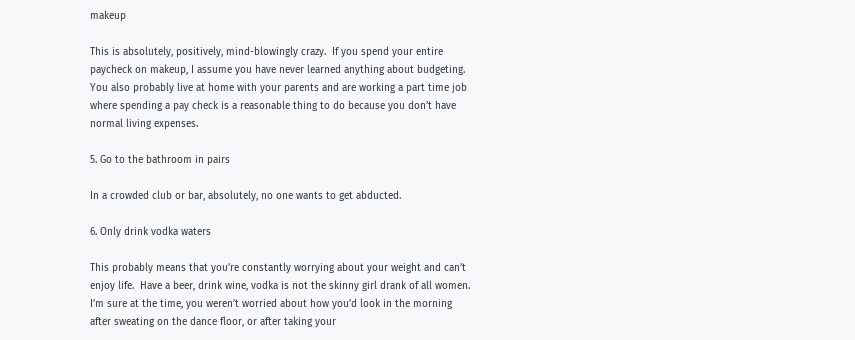makeup

This is absolutely, positively, mind-blowingly crazy.  If you spend your entire paycheck on makeup, I assume you have never learned anything about budgeting.  You also probably live at home with your parents and are working a part time job where spending a pay check is a reasonable thing to do because you don’t have normal living expenses.

5. Go to the bathroom in pairs

In a crowded club or bar, absolutely, no one wants to get abducted.

6. Only drink vodka waters

This probably means that you’re constantly worrying about your weight and can’t enjoy life.  Have a beer, drink wine, vodka is not the skinny girl drank of all women.  I’m sure at the time, you weren’t worried about how you’d look in the morning after sweating on the dance floor, or after taking your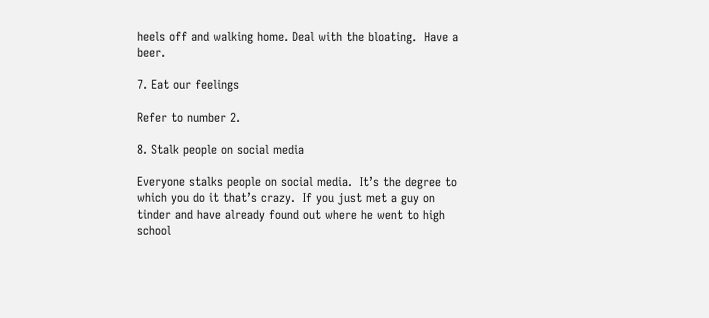heels off and walking home. Deal with the bloating.  Have a beer.

7. Eat our feelings

Refer to number 2.

8. Stalk people on social media

Everyone stalks people on social media.  It’s the degree to which you do it that’s crazy.  If you just met a guy on tinder and have already found out where he went to high school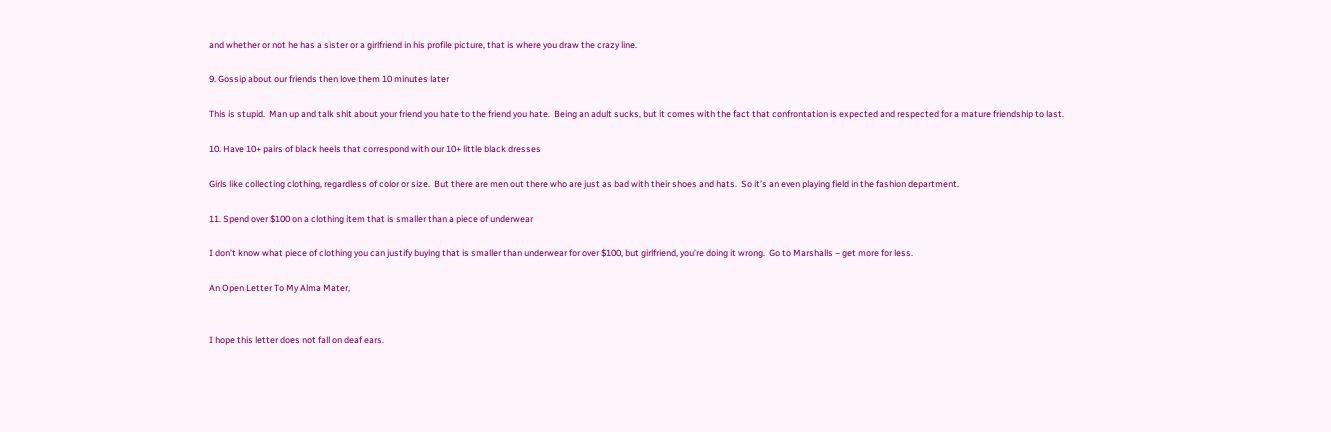and whether or not he has a sister or a girlfriend in his profile picture, that is where you draw the crazy line.

9. Gossip about our friends then love them 10 minutes later

This is stupid.  Man up and talk shit about your friend you hate to the friend you hate.  Being an adult sucks, but it comes with the fact that confrontation is expected and respected for a mature friendship to last.

10. Have 10+ pairs of black heels that correspond with our 10+ little black dresses

Girls like collecting clothing, regardless of color or size.  But there are men out there who are just as bad with their shoes and hats.  So it’s an even playing field in the fashion department.

11. Spend over $100 on a clothing item that is smaller than a piece of underwear

I don’t know what piece of clothing you can justify buying that is smaller than underwear for over $100, but girlfriend, you’re doing it wrong.  Go to Marshalls – get more for less.

An Open Letter To My Alma Mater,


I hope this letter does not fall on deaf ears.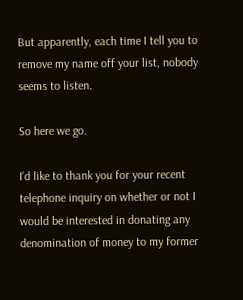But apparently, each time I tell you to remove my name off your list, nobody seems to listen.

So here we go.

I’d like to thank you for your recent telephone inquiry on whether or not I would be interested in donating any denomination of money to my former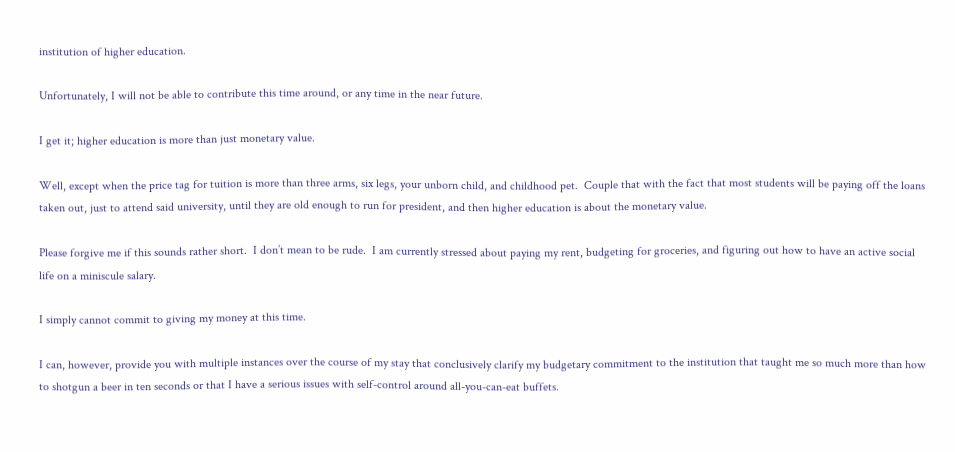institution of higher education.

Unfortunately, I will not be able to contribute this time around, or any time in the near future.

I get it; higher education is more than just monetary value.

Well, except when the price tag for tuition is more than three arms, six legs, your unborn child, and childhood pet.  Couple that with the fact that most students will be paying off the loans taken out, just to attend said university, until they are old enough to run for president, and then higher education is about the monetary value.

Please forgive me if this sounds rather short.  I don’t mean to be rude.  I am currently stressed about paying my rent, budgeting for groceries, and figuring out how to have an active social life on a miniscule salary.

I simply cannot commit to giving my money at this time.

I can, however, provide you with multiple instances over the course of my stay that conclusively clarify my budgetary commitment to the institution that taught me so much more than how to shotgun a beer in ten seconds or that I have a serious issues with self-control around all-you-can-eat buffets.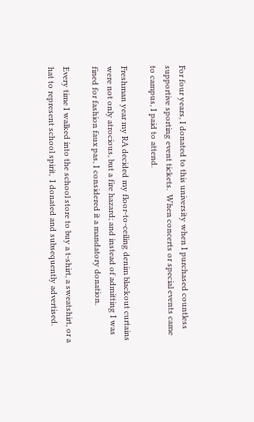For four years, I donated to this university when I purchased countless supportive sporting event tickets.  When concerts or special events came to campus, I paid to attend.

Freshman year my RA decided my floor-to-ceiling denim blackout curtains were not only atrocious, but a fire hazard; and instead of admitting I was fined for fashion faux pas, I considered it a mandatory donation.

Every time I walked into the school store to buy a t-shirt, a sweatshirt, or a hat to represent school spirit,  I donated and subsequently advertised.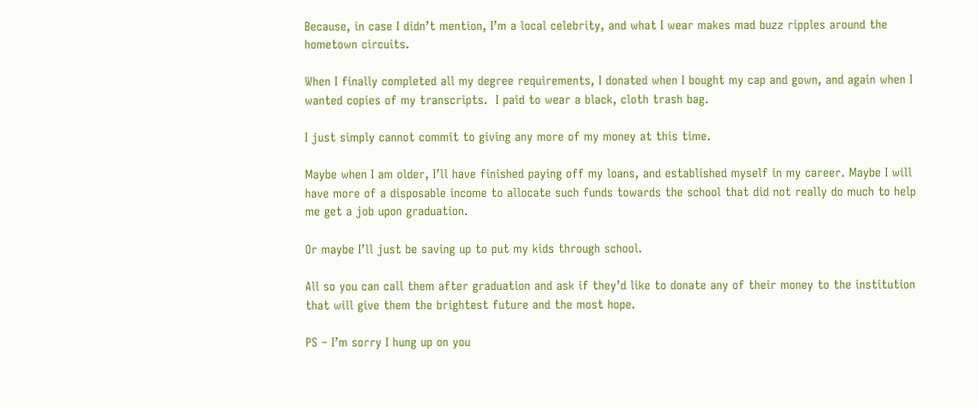Because, in case I didn’t mention, I’m a local celebrity, and what I wear makes mad buzz ripples around the hometown circuits.

When I finally completed all my degree requirements, I donated when I bought my cap and gown, and again when I wanted copies of my transcripts.  I paid to wear a black, cloth trash bag.

I just simply cannot commit to giving any more of my money at this time.

Maybe when I am older, I’ll have finished paying off my loans, and established myself in my career. Maybe I will have more of a disposable income to allocate such funds towards the school that did not really do much to help me get a job upon graduation.

Or maybe I’ll just be saving up to put my kids through school.

All so you can call them after graduation and ask if they’d like to donate any of their money to the institution that will give them the brightest future and the most hope.

PS – I’m sorry I hung up on you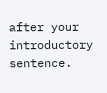after your introductory sentence.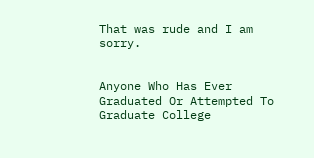That was rude and I am sorry.


Anyone Who Has Ever Graduated Or Attempted To Graduate College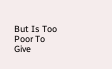But Is Too Poor To Give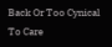Back Or Too Cynical To Care